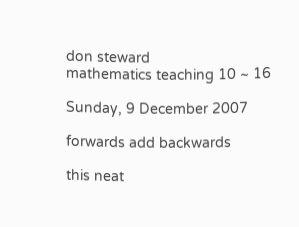don steward
mathematics teaching 10 ~ 16

Sunday, 9 December 2007

forwards add backwards

this neat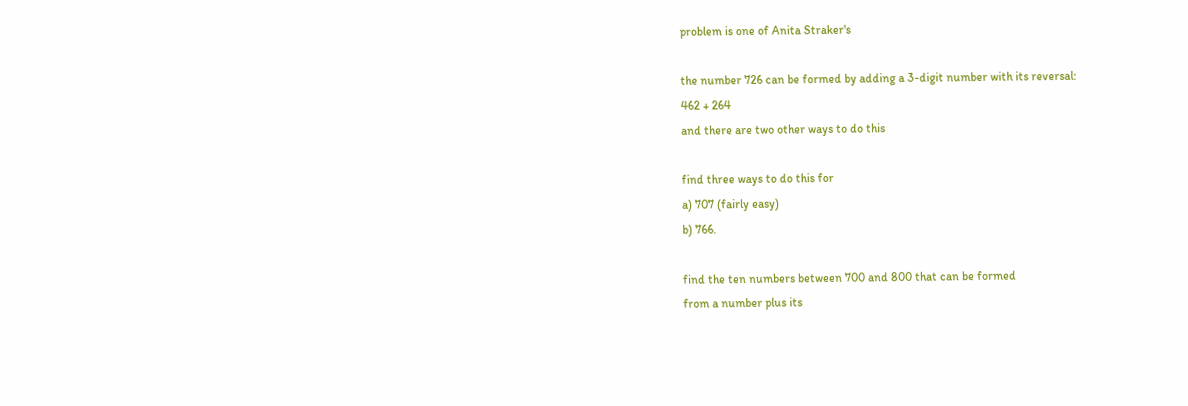problem is one of Anita Straker's

the number 726 can be formed by adding a 3-digit number with its reversal:
462 + 264
and there are two other ways to do this

find three ways to do this for
a) 707 (fairly easy)
b) 766.

find the ten numbers between 700 and 800 that can be formed
from a number plus its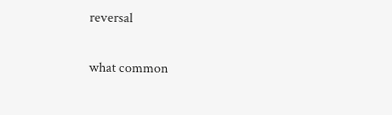reversal

what common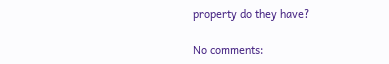property do they have?

No comments: